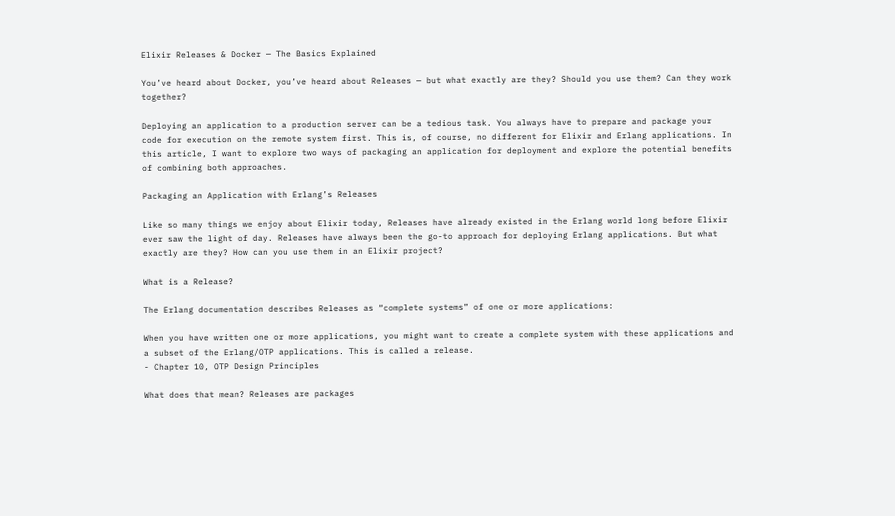Elixir Releases & Docker — The Basics Explained

You’ve heard about Docker, you’ve heard about Releases — but what exactly are they? Should you use them? Can they work together?

Deploying an application to a production server can be a tedious task. You always have to prepare and package your code for execution on the remote system first. This is, of course, no different for Elixir and Erlang applications. In this article, I want to explore two ways of packaging an application for deployment and explore the potential benefits of combining both approaches.

Packaging an Application with Erlang’s Releases

Like so many things we enjoy about Elixir today, Releases have already existed in the Erlang world long before Elixir ever saw the light of day. Releases have always been the go-to approach for deploying Erlang applications. But what exactly are they? How can you use them in an Elixir project?

What is a Release?

The Erlang documentation describes Releases as “complete systems” of one or more applications:

When you have written one or more applications, you might want to create a complete system with these applications and a subset of the Erlang/OTP applications. This is called a release.
- Chapter 10, OTP Design Principles

What does that mean? Releases are packages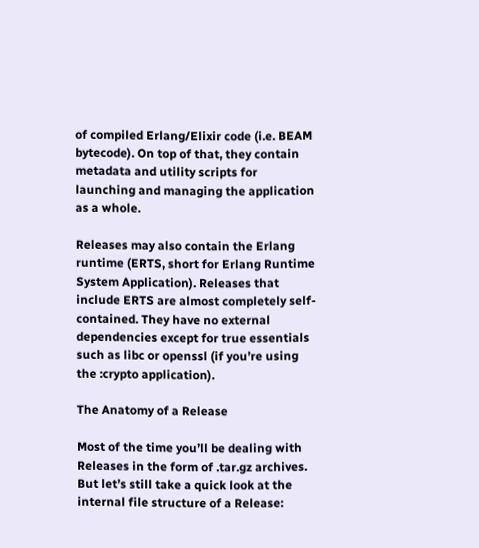of compiled Erlang/Elixir code (i.e. BEAM bytecode). On top of that, they contain metadata and utility scripts for launching and managing the application as a whole.

Releases may also contain the Erlang runtime (ERTS, short for Erlang Runtime System Application). Releases that include ERTS are almost completely self-contained. They have no external dependencies except for true essentials such as libc or openssl (if you’re using the :crypto application).

The Anatomy of a Release

Most of the time you’ll be dealing with Releases in the form of .tar.gz archives. But let’s still take a quick look at the internal file structure of a Release: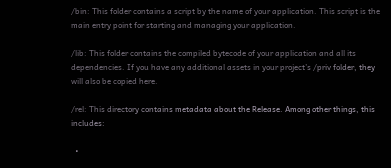/bin: This folder contains a script by the name of your application. This script is the main entry point for starting and managing your application.

/lib: This folder contains the compiled bytecode of your application and all its dependencies. If you have any additional assets in your project’s /priv folder, they will also be copied here.

/rel: This directory contains metadata about the Release. Among other things, this includes:

  •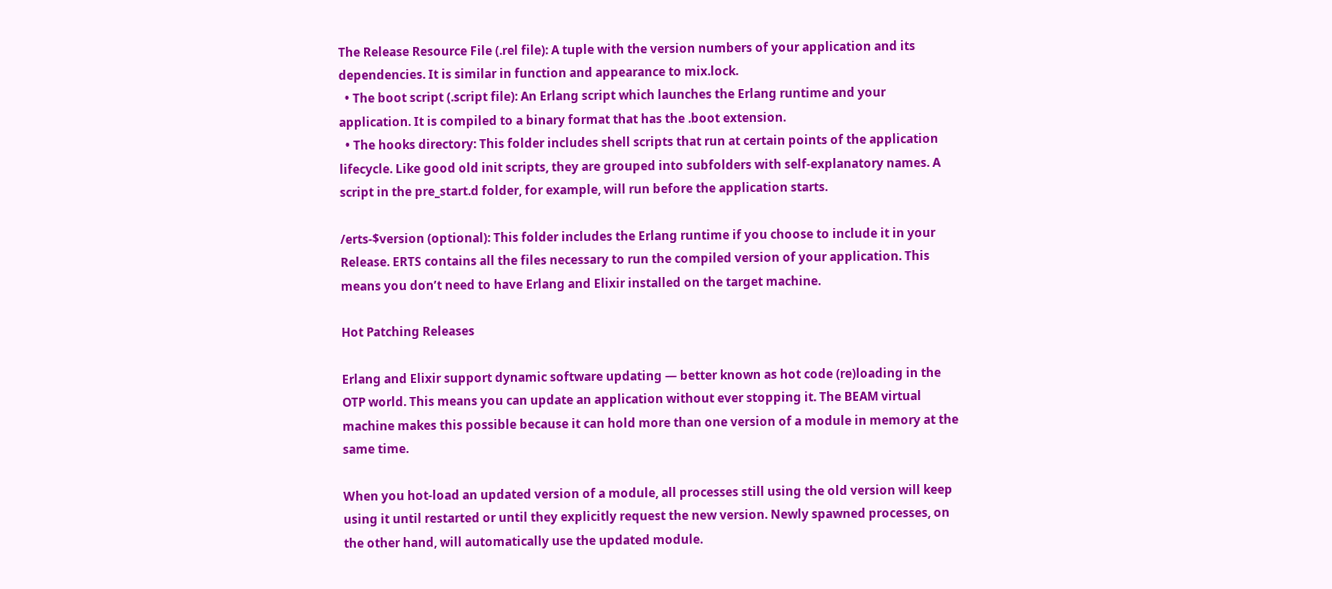The Release Resource File (.rel file): A tuple with the version numbers of your application and its dependencies. It is similar in function and appearance to mix.lock.
  • The boot script (.script file): An Erlang script which launches the Erlang runtime and your application. It is compiled to a binary format that has the .boot extension.
  • The hooks directory: This folder includes shell scripts that run at certain points of the application lifecycle. Like good old init scripts, they are grouped into subfolders with self-explanatory names. A script in the pre_start.d folder, for example, will run before the application starts.

/erts-$version (optional): This folder includes the Erlang runtime if you choose to include it in your Release. ERTS contains all the files necessary to run the compiled version of your application. This means you don’t need to have Erlang and Elixir installed on the target machine.

Hot Patching Releases

Erlang and Elixir support dynamic software updating — better known as hot code (re)loading in the OTP world. This means you can update an application without ever stopping it. The BEAM virtual machine makes this possible because it can hold more than one version of a module in memory at the same time.

When you hot-load an updated version of a module, all processes still using the old version will keep using it until restarted or until they explicitly request the new version. Newly spawned processes, on the other hand, will automatically use the updated module.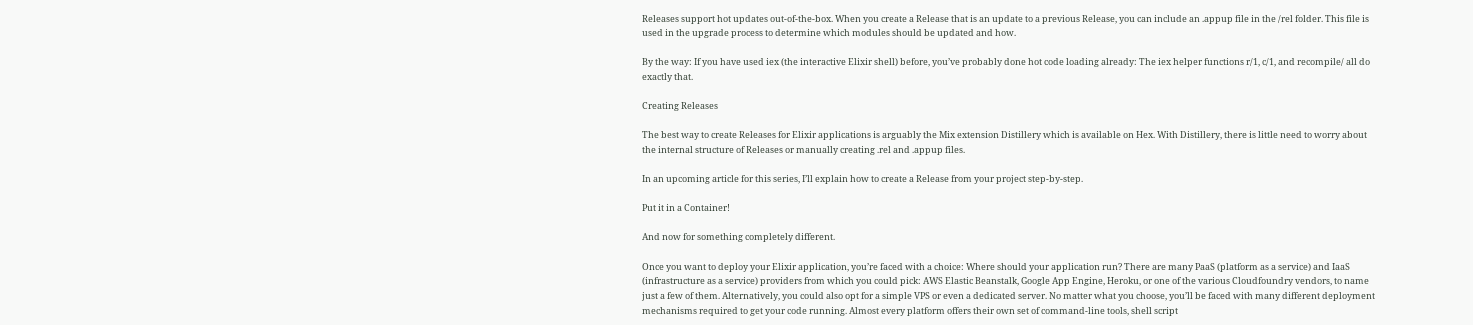Releases support hot updates out-of-the-box. When you create a Release that is an update to a previous Release, you can include an .appup file in the /rel folder. This file is used in the upgrade process to determine which modules should be updated and how.

By the way: If you have used iex (the interactive Elixir shell) before, you’ve probably done hot code loading already: The iex helper functions r/1, c/1, and recompile/ all do exactly that.

Creating Releases

The best way to create Releases for Elixir applications is arguably the Mix extension Distillery which is available on Hex. With Distillery, there is little need to worry about the internal structure of Releases or manually creating .rel and .appup files.

In an upcoming article for this series, I’ll explain how to create a Release from your project step-by-step.

Put it in a Container!

And now for something completely different.

Once you want to deploy your Elixir application, you’re faced with a choice: Where should your application run? There are many PaaS (platform as a service) and IaaS (infrastructure as a service) providers from which you could pick: AWS Elastic Beanstalk, Google App Engine, Heroku, or one of the various Cloudfoundry vendors, to name just a few of them. Alternatively, you could also opt for a simple VPS or even a dedicated server. No matter what you choose, you’ll be faced with many different deployment mechanisms required to get your code running. Almost every platform offers their own set of command-line tools, shell script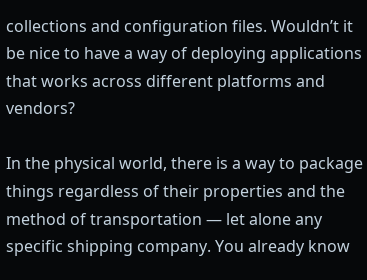collections and configuration files. Wouldn’t it be nice to have a way of deploying applications that works across different platforms and vendors?

In the physical world, there is a way to package things regardless of their properties and the method of transportation — let alone any specific shipping company. You already know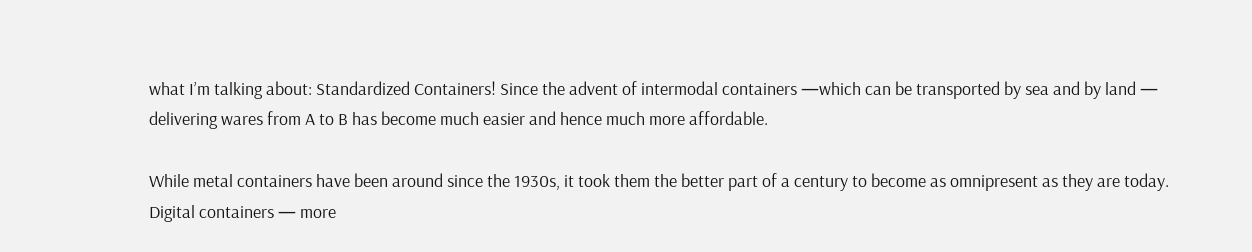what I’m talking about: Standardized Containers! Since the advent of intermodal containers —which can be transported by sea and by land — delivering wares from A to B has become much easier and hence much more affordable.

While metal containers have been around since the 1930s, it took them the better part of a century to become as omnipresent as they are today. Digital containers — more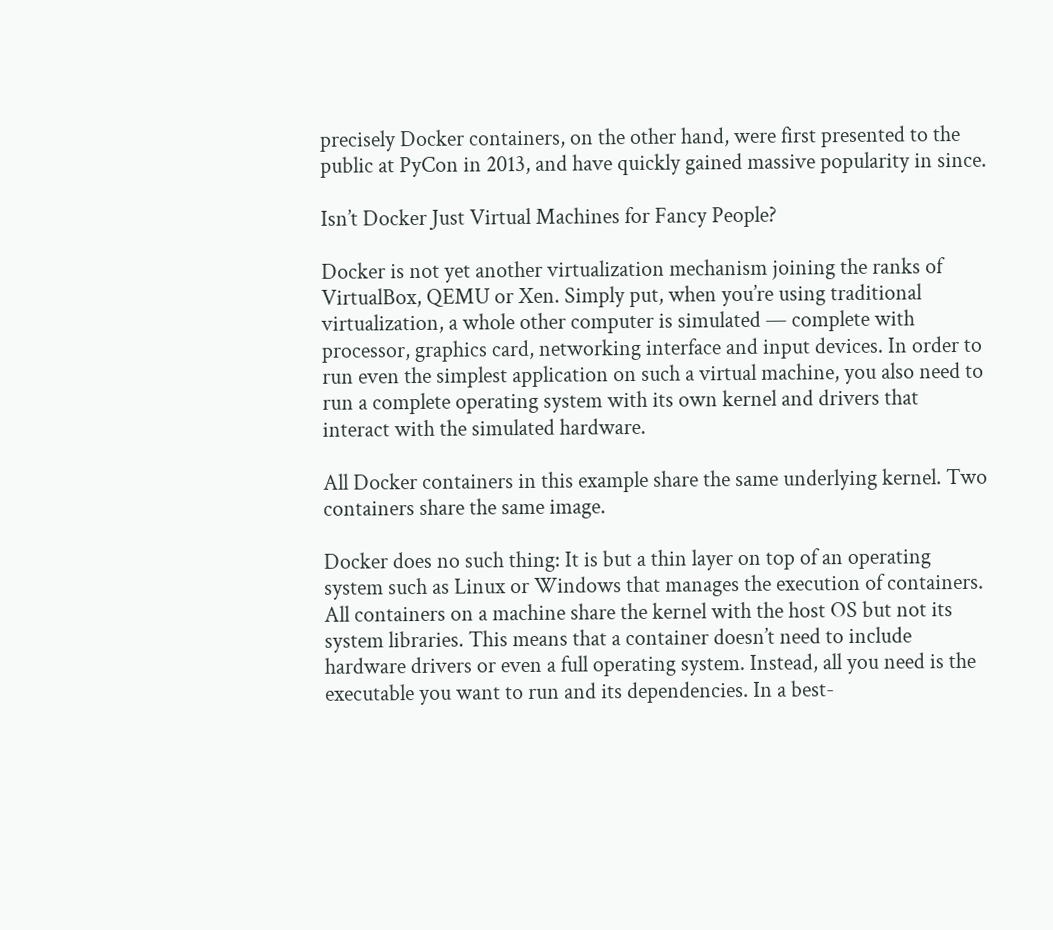precisely Docker containers, on the other hand, were first presented to the public at PyCon in 2013, and have quickly gained massive popularity in since.

Isn’t Docker Just Virtual Machines for Fancy People?

Docker is not yet another virtualization mechanism joining the ranks of VirtualBox, QEMU or Xen. Simply put, when you’re using traditional virtualization, a whole other computer is simulated — complete with processor, graphics card, networking interface and input devices. In order to run even the simplest application on such a virtual machine, you also need to run a complete operating system with its own kernel and drivers that interact with the simulated hardware.

All Docker containers in this example share the same underlying kernel. Two containers share the same image.

Docker does no such thing: It is but a thin layer on top of an operating system such as Linux or Windows that manages the execution of containers. All containers on a machine share the kernel with the host OS but not its system libraries. This means that a container doesn’t need to include hardware drivers or even a full operating system. Instead, all you need is the executable you want to run and its dependencies. In a best-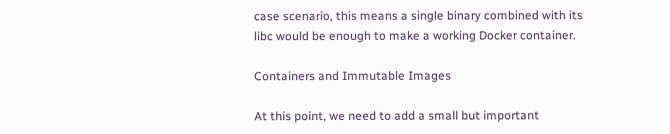case scenario, this means a single binary combined with its libc would be enough to make a working Docker container.

Containers and Immutable Images

At this point, we need to add a small but important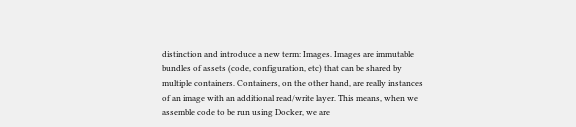distinction and introduce a new term: Images. Images are immutable bundles of assets (code, configuration, etc) that can be shared by multiple containers. Containers, on the other hand, are really instances of an image with an additional read/write layer. This means, when we assemble code to be run using Docker, we are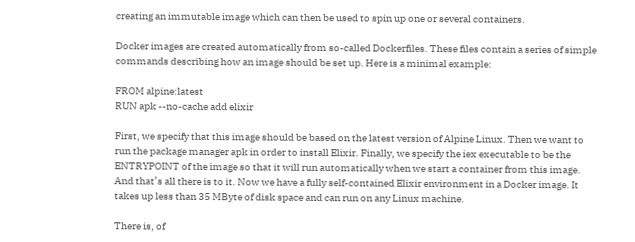creating an immutable image which can then be used to spin up one or several containers.

Docker images are created automatically from so-called Dockerfiles. These files contain a series of simple commands describing how an image should be set up. Here is a minimal example:

FROM alpine:latest
RUN apk --no-cache add elixir

First, we specify that this image should be based on the latest version of Alpine Linux. Then we want to run the package manager apk in order to install Elixir. Finally, we specify the iex executable to be the ENTRYPOINT of the image so that it will run automatically when we start a container from this image. And that’s all there is to it. Now we have a fully self-contained Elixir environment in a Docker image. It takes up less than 35 MByte of disk space and can run on any Linux machine.

There is, of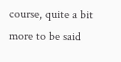course, quite a bit more to be said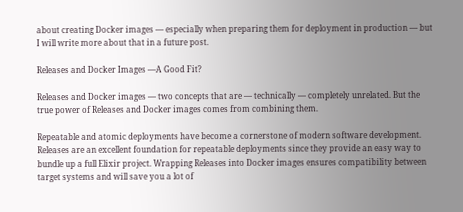about creating Docker images — especially when preparing them for deployment in production — but I will write more about that in a future post.

Releases and Docker Images —A Good Fit?

Releases and Docker images — two concepts that are — technically — completely unrelated. But the true power of Releases and Docker images comes from combining them.

Repeatable and atomic deployments have become a cornerstone of modern software development. Releases are an excellent foundation for repeatable deployments since they provide an easy way to bundle up a full Elixir project. Wrapping Releases into Docker images ensures compatibility between target systems and will save you a lot of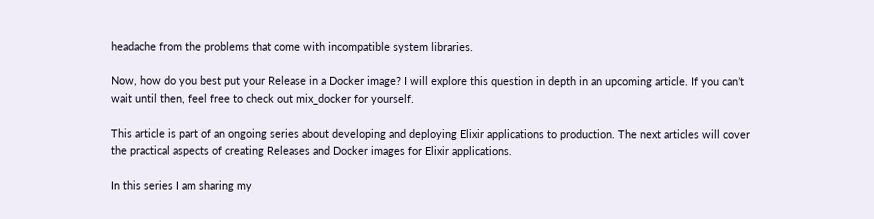headache from the problems that come with incompatible system libraries.

Now, how do you best put your Release in a Docker image? I will explore this question in depth in an upcoming article. If you can’t wait until then, feel free to check out mix_docker for yourself.

This article is part of an ongoing series about developing and deploying Elixir applications to production. The next articles will cover the practical aspects of creating Releases and Docker images for Elixir applications.

In this series I am sharing my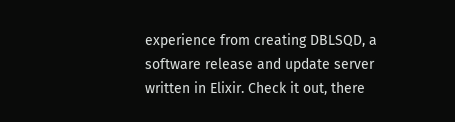experience from creating DBLSQD, a software release and update server written in Elixir. Check it out, there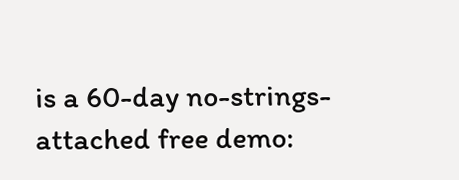is a 60-day no-strings-attached free demo: